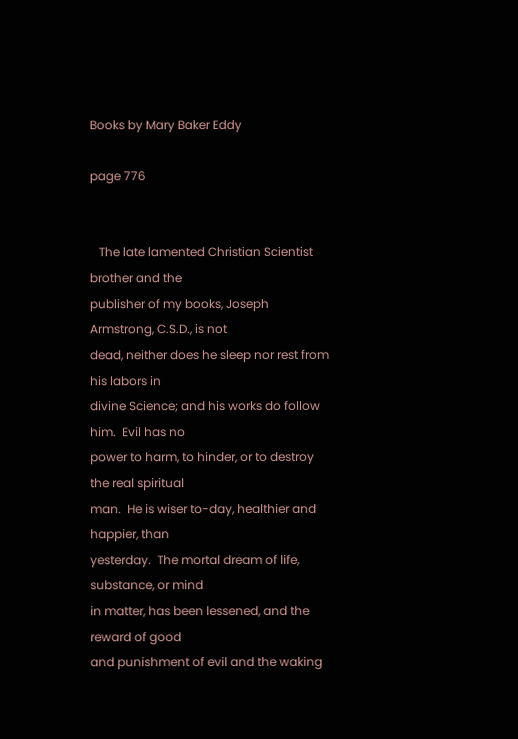Books by Mary Baker Eddy

page 776


   The late lamented Christian Scientist brother and the
publisher of my books, Joseph Armstrong, C.S.D., is not
dead, neither does he sleep nor rest from his labors in
divine Science; and his works do follow him.  Evil has no
power to harm, to hinder, or to destroy the real spiritual
man.  He is wiser to-day, healthier and happier, than
yesterday.  The mortal dream of life, substance, or mind
in matter, has been lessened, and the reward of good
and punishment of evil and the waking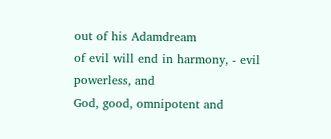out of his Adamdream
of evil will end in harmony, - evil powerless, and
God, good, omnipotent and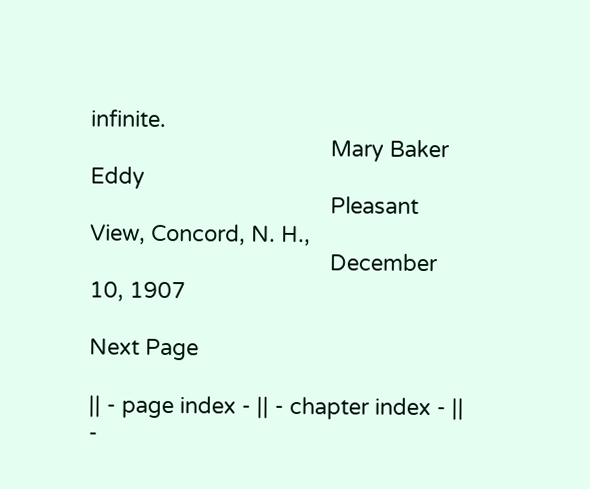infinite.
                                        Mary Baker Eddy
                                        Pleasant View, Concord, N. H.,
                                        December 10, 1907

Next Page

|| - page index - || - chapter index - || -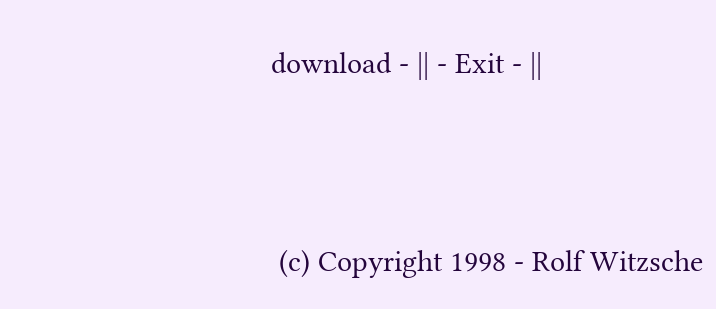download - || - Exit - ||





 (c) Copyright 1998 - Rolf Witzsche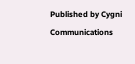Published by Cygni Communications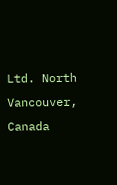Ltd. North Vancouver, Canada